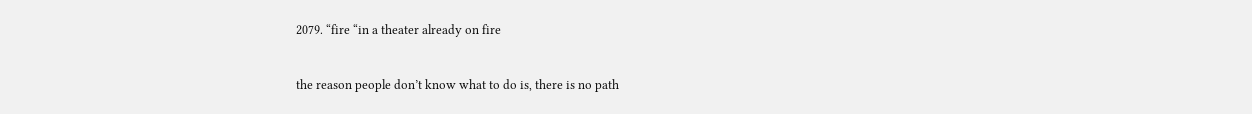2079. “fire “in a theater already on fire

the reason people don’t know what to do is, there is no path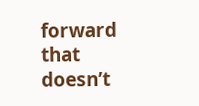forward  that doesn’t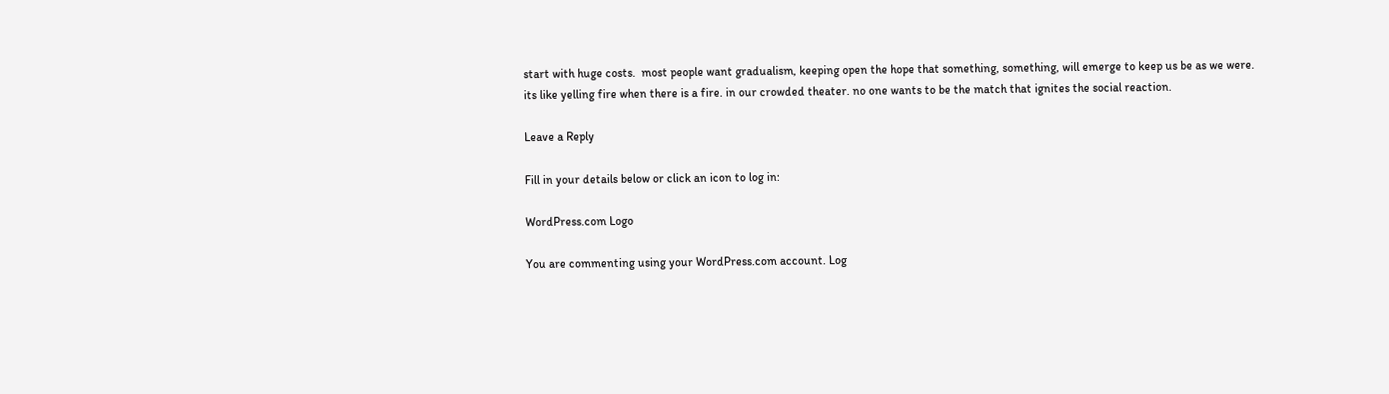start with huge costs.  most people want gradualism, keeping open the hope that something, something, will emerge to keep us be as we were.
its like yelling fire when there is a fire. in our crowded theater. no one wants to be the match that ignites the social reaction.

Leave a Reply

Fill in your details below or click an icon to log in:

WordPress.com Logo

You are commenting using your WordPress.com account. Log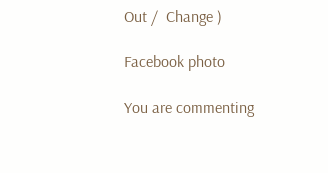Out /  Change )

Facebook photo

You are commenting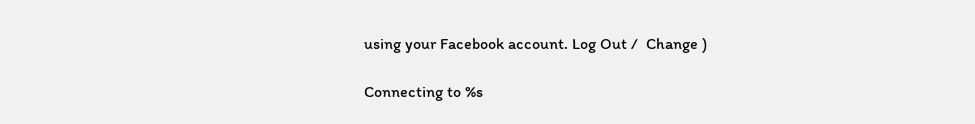using your Facebook account. Log Out /  Change )

Connecting to %s